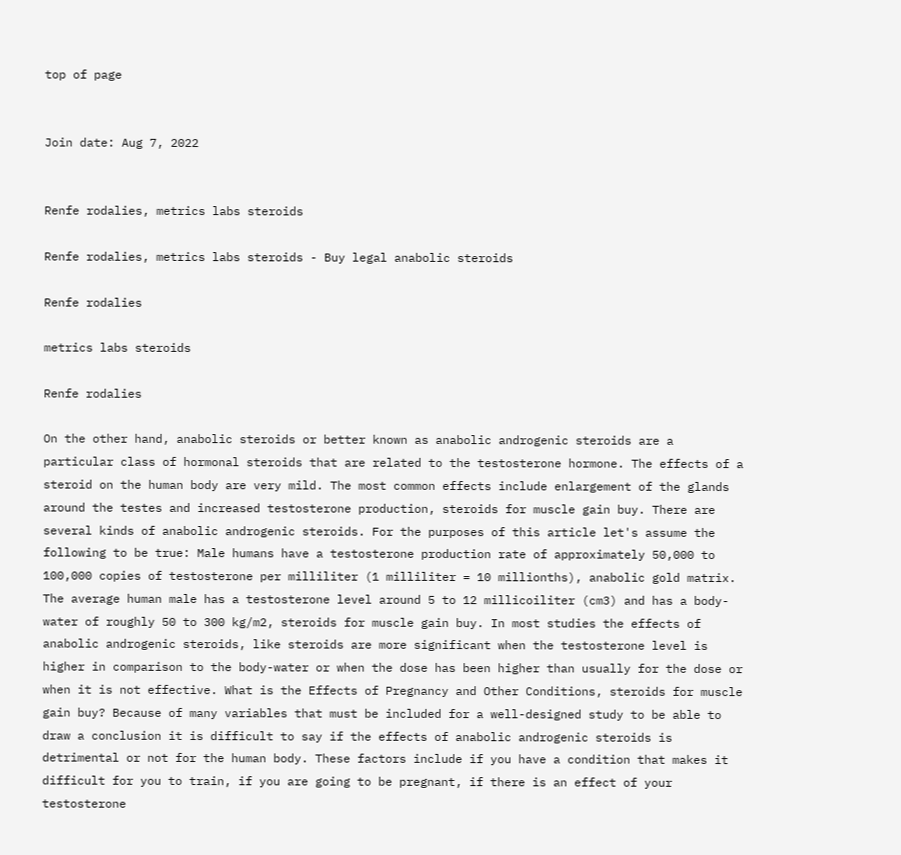top of page


Join date: Aug 7, 2022


Renfe rodalies, metrics labs steroids

Renfe rodalies, metrics labs steroids - Buy legal anabolic steroids

Renfe rodalies

metrics labs steroids

Renfe rodalies

On the other hand, anabolic steroids or better known as anabolic androgenic steroids are a particular class of hormonal steroids that are related to the testosterone hormone. The effects of a steroid on the human body are very mild. The most common effects include enlargement of the glands around the testes and increased testosterone production, steroids for muscle gain buy. There are several kinds of anabolic androgenic steroids. For the purposes of this article let's assume the following to be true: Male humans have a testosterone production rate of approximately 50,000 to 100,000 copies of testosterone per milliliter (1 milliliter = 10 millionths), anabolic gold matrix. The average human male has a testosterone level around 5 to 12 millicoiliter (cm3) and has a body-water of roughly 50 to 300 kg/m2, steroids for muscle gain buy. In most studies the effects of anabolic androgenic steroids, like steroids are more significant when the testosterone level is higher in comparison to the body-water or when the dose has been higher than usually for the dose or when it is not effective. What is the Effects of Pregnancy and Other Conditions, steroids for muscle gain buy? Because of many variables that must be included for a well-designed study to be able to draw a conclusion it is difficult to say if the effects of anabolic androgenic steroids is detrimental or not for the human body. These factors include if you have a condition that makes it difficult for you to train, if you are going to be pregnant, if there is an effect of your testosterone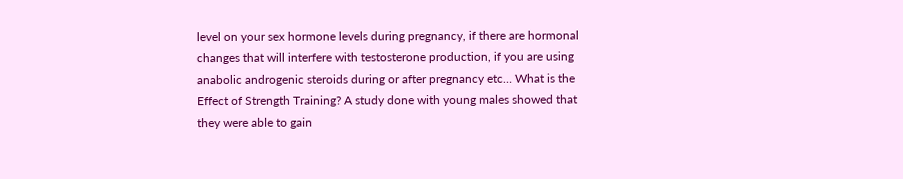level on your sex hormone levels during pregnancy, if there are hormonal changes that will interfere with testosterone production, if you are using anabolic androgenic steroids during or after pregnancy etc… What is the Effect of Strength Training? A study done with young males showed that they were able to gain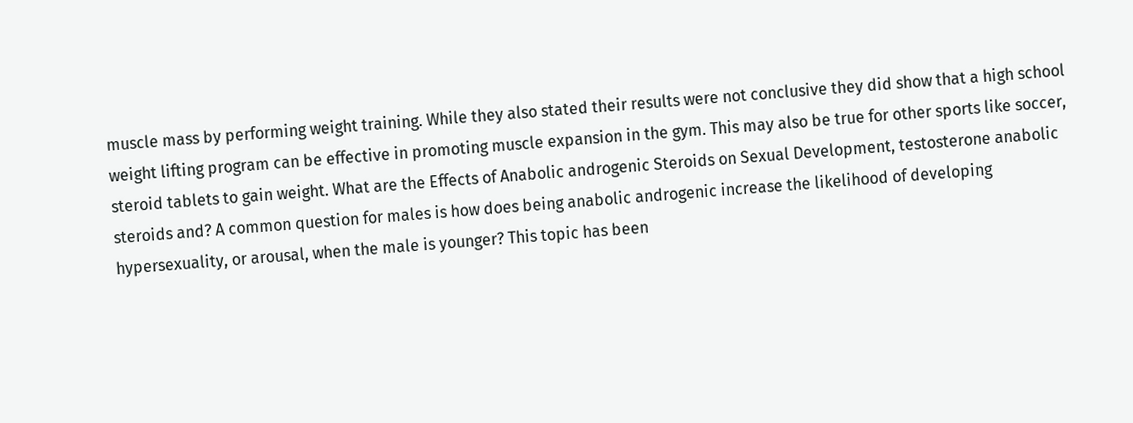muscle mass by performing weight training. While they also stated their results were not conclusive they did show that a high school weight lifting program can be effective in promoting muscle expansion in the gym. This may also be true for other sports like soccer, steroid tablets to gain weight. What are the Effects of Anabolic androgenic Steroids on Sexual Development, testosterone anabolic steroids and? A common question for males is how does being anabolic androgenic increase the likelihood of developing hypersexuality, or arousal, when the male is younger? This topic has been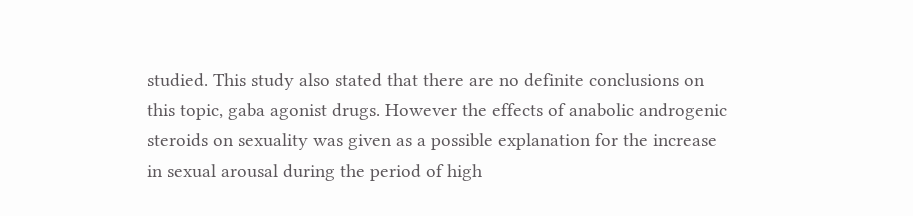studied. This study also stated that there are no definite conclusions on this topic, gaba agonist drugs. However the effects of anabolic androgenic steroids on sexuality was given as a possible explanation for the increase in sexual arousal during the period of high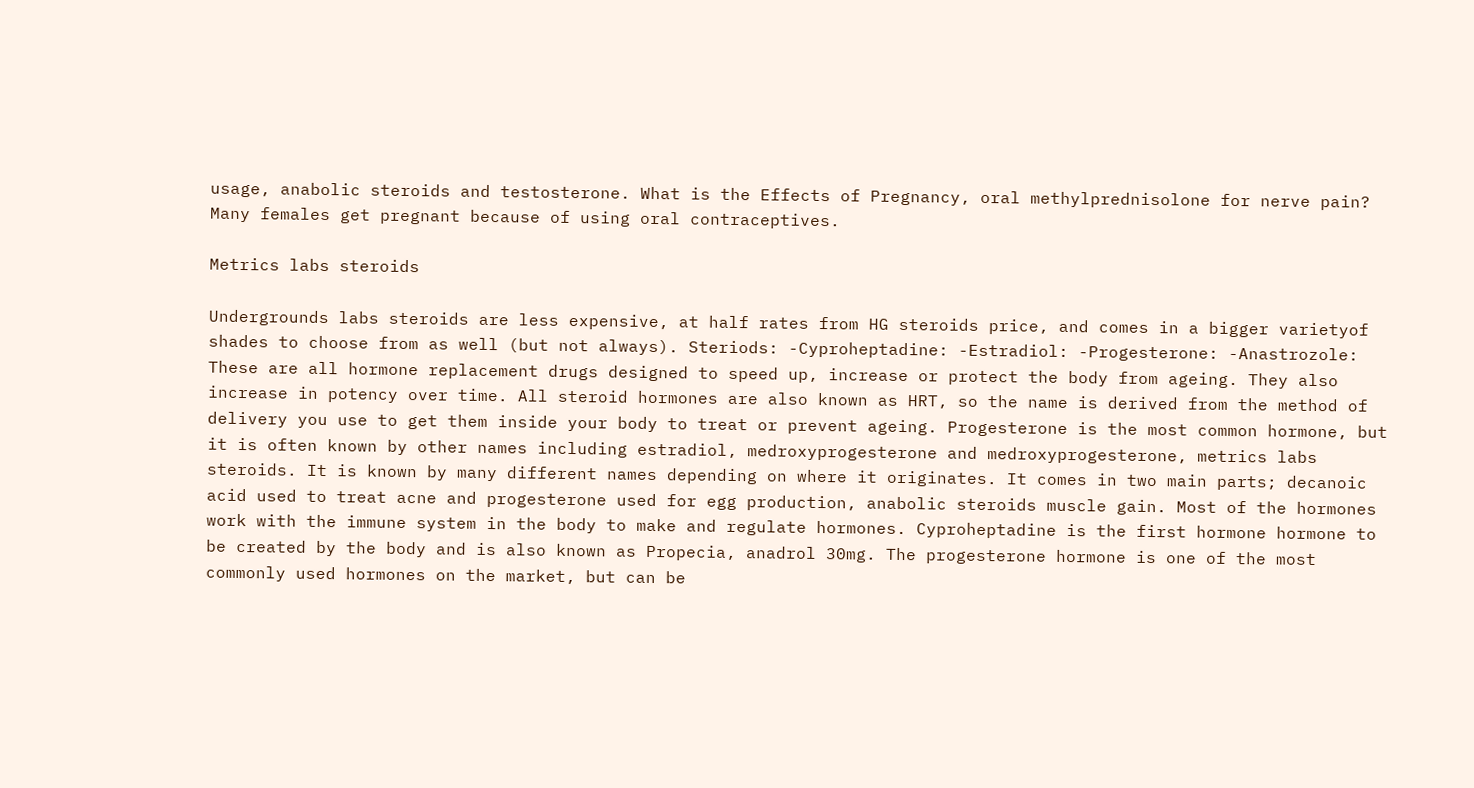usage, anabolic steroids and testosterone. What is the Effects of Pregnancy, oral methylprednisolone for nerve pain? Many females get pregnant because of using oral contraceptives.

Metrics labs steroids

Undergrounds labs steroids are less expensive, at half rates from HG steroids price, and comes in a bigger varietyof shades to choose from as well (but not always). Steriods: -Cyproheptadine: -Estradiol: -Progesterone: -Anastrozole: These are all hormone replacement drugs designed to speed up, increase or protect the body from ageing. They also increase in potency over time. All steroid hormones are also known as HRT, so the name is derived from the method of delivery you use to get them inside your body to treat or prevent ageing. Progesterone is the most common hormone, but it is often known by other names including estradiol, medroxyprogesterone and medroxyprogesterone, metrics labs steroids. It is known by many different names depending on where it originates. It comes in two main parts; decanoic acid used to treat acne and progesterone used for egg production, anabolic steroids muscle gain. Most of the hormones work with the immune system in the body to make and regulate hormones. Cyproheptadine is the first hormone hormone to be created by the body and is also known as Propecia, anadrol 30mg. The progesterone hormone is one of the most commonly used hormones on the market, but can be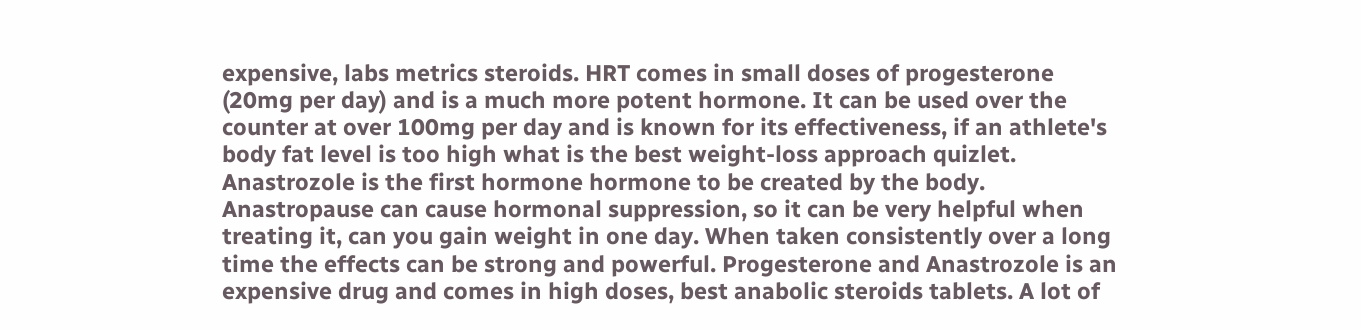expensive, labs metrics steroids. HRT comes in small doses of progesterone (20mg per day) and is a much more potent hormone. It can be used over the counter at over 100mg per day and is known for its effectiveness, if an athlete's body fat level is too high what is the best weight-loss approach quizlet. Anastrozole is the first hormone hormone to be created by the body. Anastropause can cause hormonal suppression, so it can be very helpful when treating it, can you gain weight in one day. When taken consistently over a long time the effects can be strong and powerful. Progesterone and Anastrozole is an expensive drug and comes in high doses, best anabolic steroids tablets. A lot of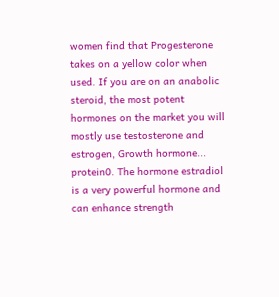women find that Progesterone takes on a yellow color when used. If you are on an anabolic steroid, the most potent hormones on the market you will mostly use testosterone and estrogen, Growth hormone... protein0. The hormone estradiol is a very powerful hormone and can enhance strength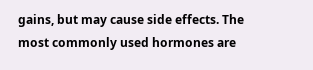gains, but may cause side effects. The most commonly used hormones are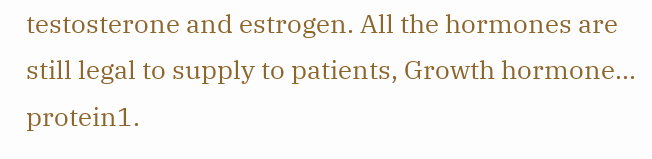testosterone and estrogen. All the hormones are still legal to supply to patients, Growth hormone... protein1.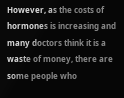However, as the costs of hormones is increasing and many doctors think it is a waste of money, there are some people who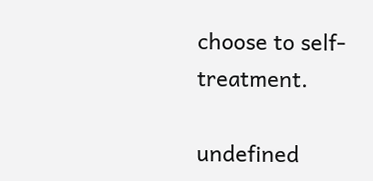choose to self-treatment.

undefined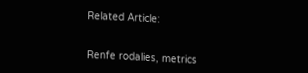Related Article:


Renfe rodalies, metrics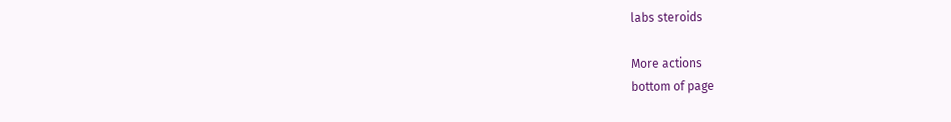labs steroids

More actions
bottom of page